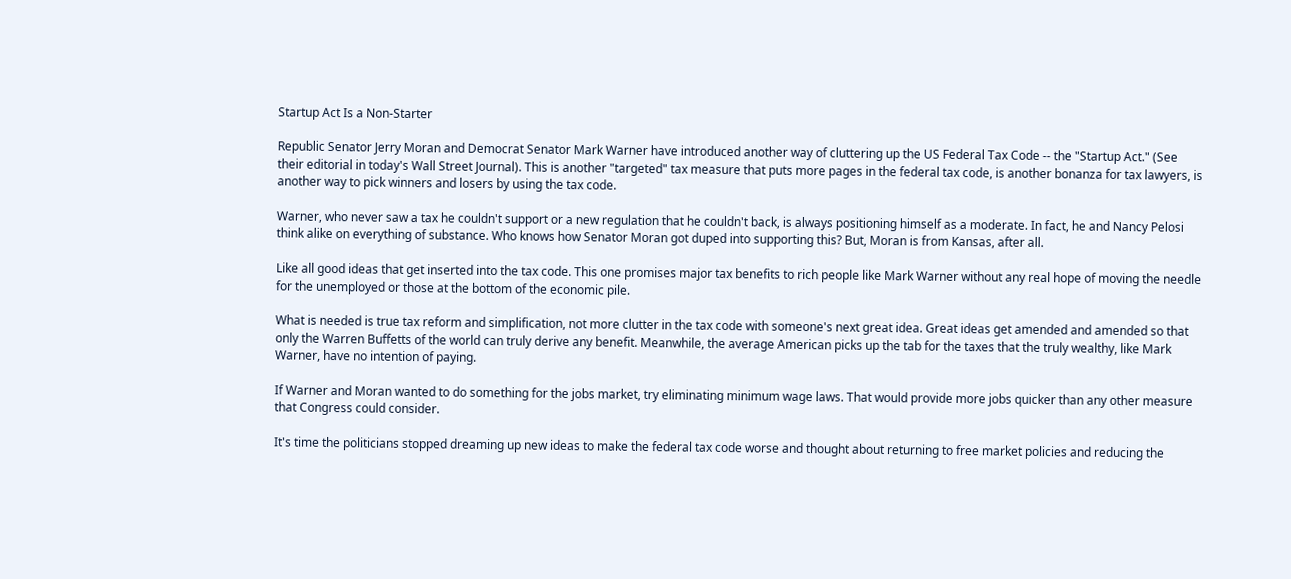Startup Act Is a Non-Starter

Republic Senator Jerry Moran and Democrat Senator Mark Warner have introduced another way of cluttering up the US Federal Tax Code -- the "Startup Act." (See their editorial in today's Wall Street Journal). This is another "targeted" tax measure that puts more pages in the federal tax code, is another bonanza for tax lawyers, is another way to pick winners and losers by using the tax code.

Warner, who never saw a tax he couldn't support or a new regulation that he couldn't back, is always positioning himself as a moderate. In fact, he and Nancy Pelosi think alike on everything of substance. Who knows how Senator Moran got duped into supporting this? But, Moran is from Kansas, after all.

Like all good ideas that get inserted into the tax code. This one promises major tax benefits to rich people like Mark Warner without any real hope of moving the needle for the unemployed or those at the bottom of the economic pile.

What is needed is true tax reform and simplification, not more clutter in the tax code with someone's next great idea. Great ideas get amended and amended so that only the Warren Buffetts of the world can truly derive any benefit. Meanwhile, the average American picks up the tab for the taxes that the truly wealthy, like Mark Warner, have no intention of paying.

If Warner and Moran wanted to do something for the jobs market, try eliminating minimum wage laws. That would provide more jobs quicker than any other measure that Congress could consider.

It's time the politicians stopped dreaming up new ideas to make the federal tax code worse and thought about returning to free market policies and reducing the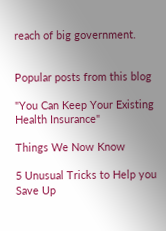reach of big government.


Popular posts from this blog

"You Can Keep Your Existing Health Insurance"

Things We Now Know

5 Unusual Tricks to Help you Save Up